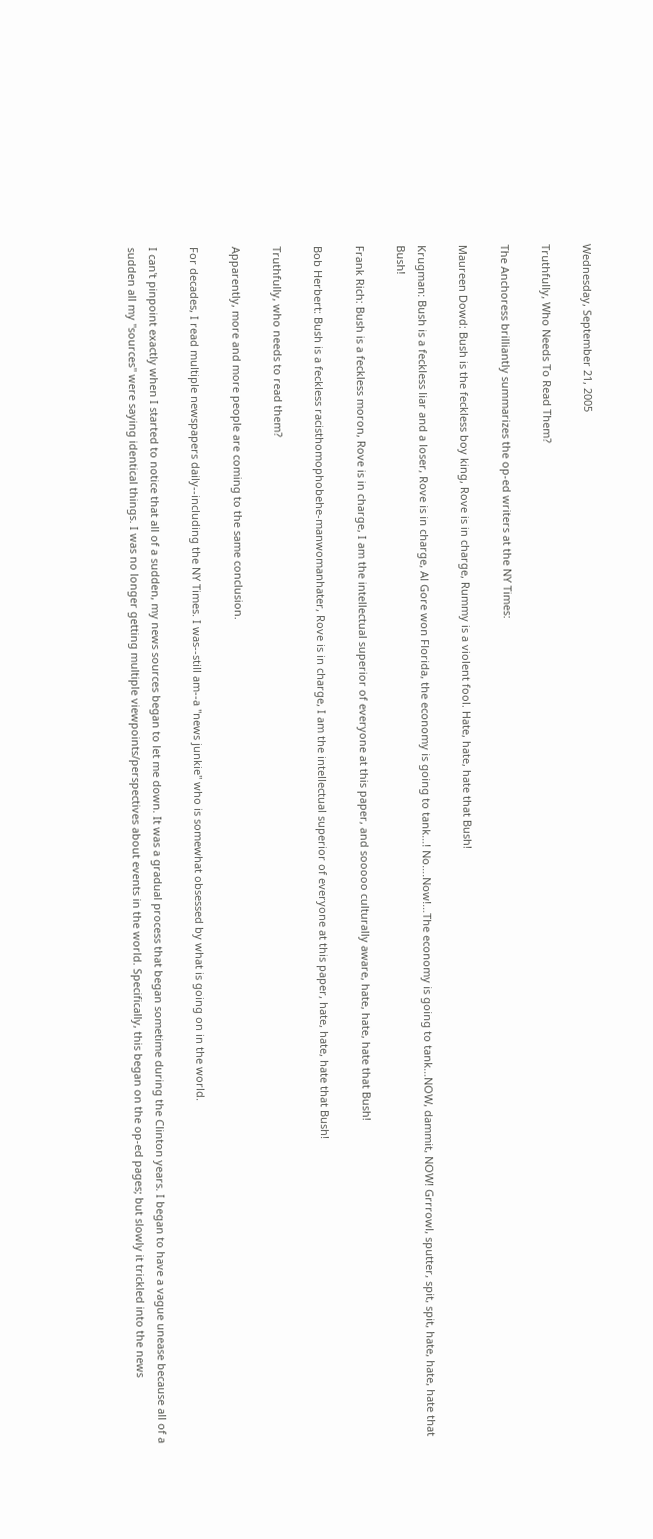Wednesday, September 21, 2005

Truthfully, Who Needs To Read Them?

The Anchoress brilliantly summarizes the op-ed writers at the NY Times:

Maureen Dowd: Bush is the feckless boy king, Rove is in charge, Rummy is a violent fool. Hate, hate, hate that Bush!

Krugman: Bush is a feckless liar and a loser, Rove is in charge, Al Gore won Florida, the economy is going to tank…! No….Now!…The economy is going to tank…NOW, dammit, NOW! Grrrowl, sputter, spit, spit, hate, hate, hate that Bush!

Frank Rich: Bush is a feckless moron, Rove is in charge, I am the intellectual superior of everyone at this paper, and sooooo culturally aware, hate, hate, hate that Bush!

Bob Herbert: Bush is a feckless racisthomophobehe-manwomanhater, Rove is in charge, I am the intellectual superior of everyone at this paper, hate, hate, hate that Bush!

Truthfully, who needs to read them?

Apparently, more and more people are coming to the same conclusion.

For decades, I read multiple newspapers daily--including the NY Times. I was--still am--a "news junkie" who is somewhat obsessed by what is going on in the world.

I can't pinpoint exactly when I started to notice that all of a sudden, my news sources began to let me down. It was a gradual process that began sometime during the Clinton years. I began to have a vague unease because all of a sudden all my "sources" were saying identical things. I was no longer getting multiple viewpoints/perspectives about events in the world. Specifically, this began on the op-ed pages; but slowly it trickled into the news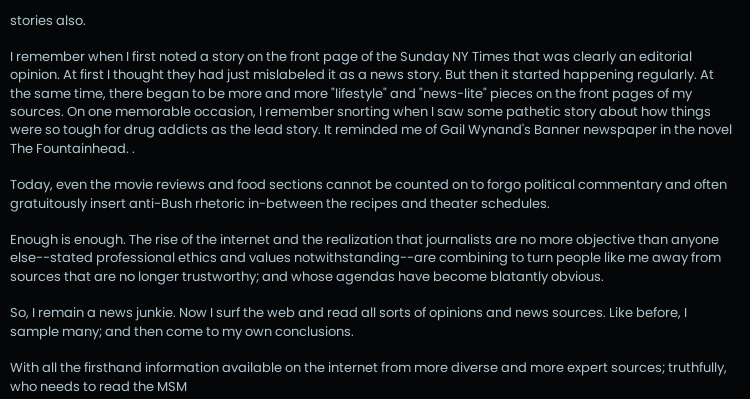stories also.

I remember when I first noted a story on the front page of the Sunday NY Times that was clearly an editorial opinion. At first I thought they had just mislabeled it as a news story. But then it started happening regularly. At the same time, there began to be more and more "lifestyle" and "news-lite" pieces on the front pages of my sources. On one memorable occasion, I remember snorting when I saw some pathetic story about how things were so tough for drug addicts as the lead story. It reminded me of Gail Wynand's Banner newspaper in the novel The Fountainhead. .

Today, even the movie reviews and food sections cannot be counted on to forgo political commentary and often gratuitously insert anti-Bush rhetoric in-between the recipes and theater schedules.

Enough is enough. The rise of the internet and the realization that journalists are no more objective than anyone else--stated professional ethics and values notwithstanding--are combining to turn people like me away from sources that are no longer trustworthy; and whose agendas have become blatantly obvious.

So, I remain a news junkie. Now I surf the web and read all sorts of opinions and news sources. Like before, I sample many; and then come to my own conclusions.

With all the firsthand information available on the internet from more diverse and more expert sources; truthfully, who needs to read the MSM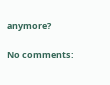anymore?

No comments: